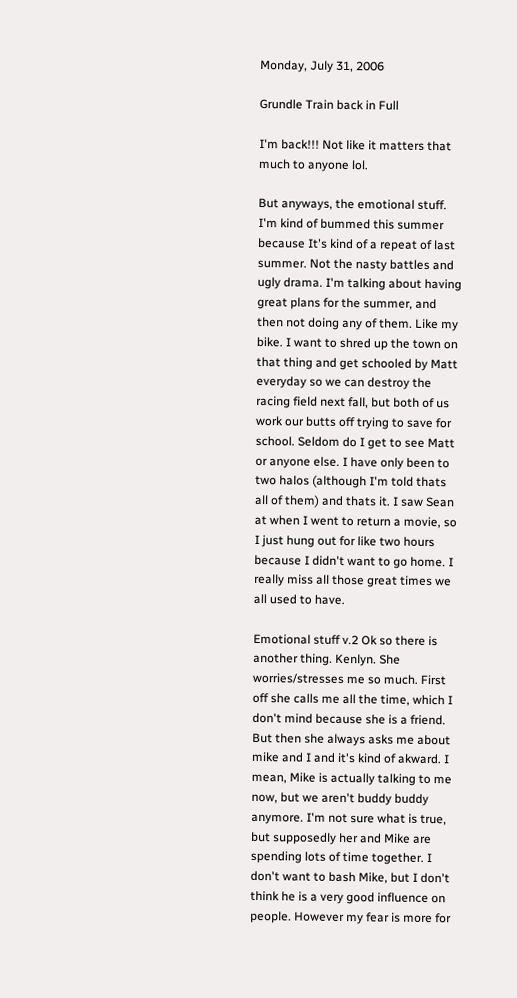Monday, July 31, 2006

Grundle Train back in Full

I'm back!!! Not like it matters that much to anyone lol.

But anyways, the emotional stuff. I'm kind of bummed this summer because It's kind of a repeat of last summer. Not the nasty battles and ugly drama. I'm talking about having great plans for the summer, and then not doing any of them. Like my bike. I want to shred up the town on that thing and get schooled by Matt everyday so we can destroy the racing field next fall, but both of us work our butts off trying to save for school. Seldom do I get to see Matt or anyone else. I have only been to two halos (although I'm told thats all of them) and thats it. I saw Sean at when I went to return a movie, so I just hung out for like two hours because I didn't want to go home. I really miss all those great times we all used to have.

Emotional stuff v.2 Ok so there is another thing. Kenlyn. She worries/stresses me so much. First off she calls me all the time, which I don't mind because she is a friend. But then she always asks me about mike and I and it's kind of akward. I mean, Mike is actually talking to me now, but we aren't buddy buddy anymore. I'm not sure what is true, but supposedly her and Mike are spending lots of time together. I don't want to bash Mike, but I don't think he is a very good influence on people. However my fear is more for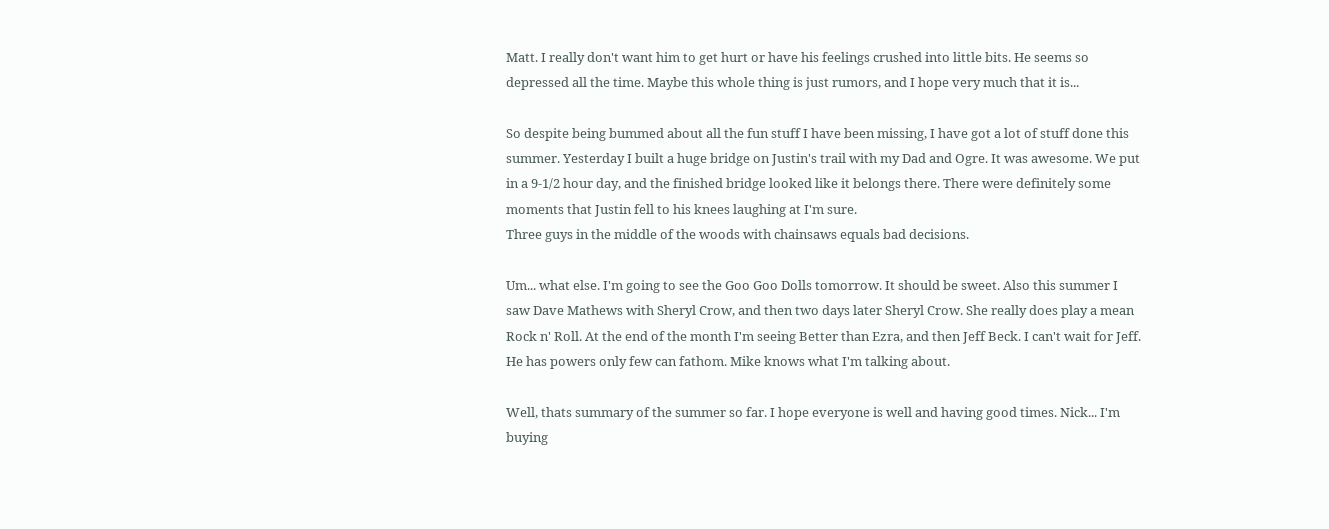Matt. I really don't want him to get hurt or have his feelings crushed into little bits. He seems so depressed all the time. Maybe this whole thing is just rumors, and I hope very much that it is...

So despite being bummed about all the fun stuff I have been missing, I have got a lot of stuff done this summer. Yesterday I built a huge bridge on Justin's trail with my Dad and Ogre. It was awesome. We put in a 9-1/2 hour day, and the finished bridge looked like it belongs there. There were definitely some moments that Justin fell to his knees laughing at I'm sure.
Three guys in the middle of the woods with chainsaws equals bad decisions.

Um... what else. I'm going to see the Goo Goo Dolls tomorrow. It should be sweet. Also this summer I saw Dave Mathews with Sheryl Crow, and then two days later Sheryl Crow. She really does play a mean Rock n' Roll. At the end of the month I'm seeing Better than Ezra, and then Jeff Beck. I can't wait for Jeff. He has powers only few can fathom. Mike knows what I'm talking about.

Well, thats summary of the summer so far. I hope everyone is well and having good times. Nick... I'm buying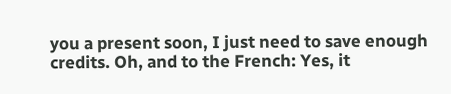you a present soon, I just need to save enough credits. Oh, and to the French: Yes, it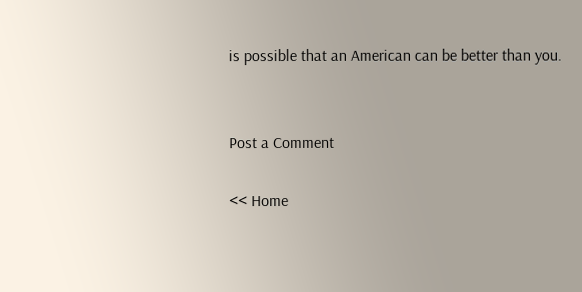is possible that an American can be better than you.


Post a Comment

<< Home